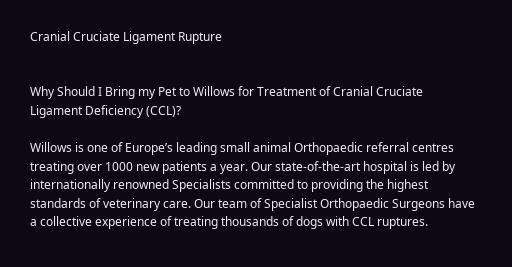Cranial Cruciate Ligament Rupture


Why Should I Bring my Pet to Willows for Treatment of Cranial Cruciate Ligament Deficiency (CCL)?

Willows is one of Europe’s leading small animal Orthopaedic referral centres treating over 1000 new patients a year. Our state-of-the-art hospital is led by internationally renowned Specialists committed to providing the highest standards of veterinary care. Our team of Specialist Orthopaedic Surgeons have a collective experience of treating thousands of dogs with CCL ruptures.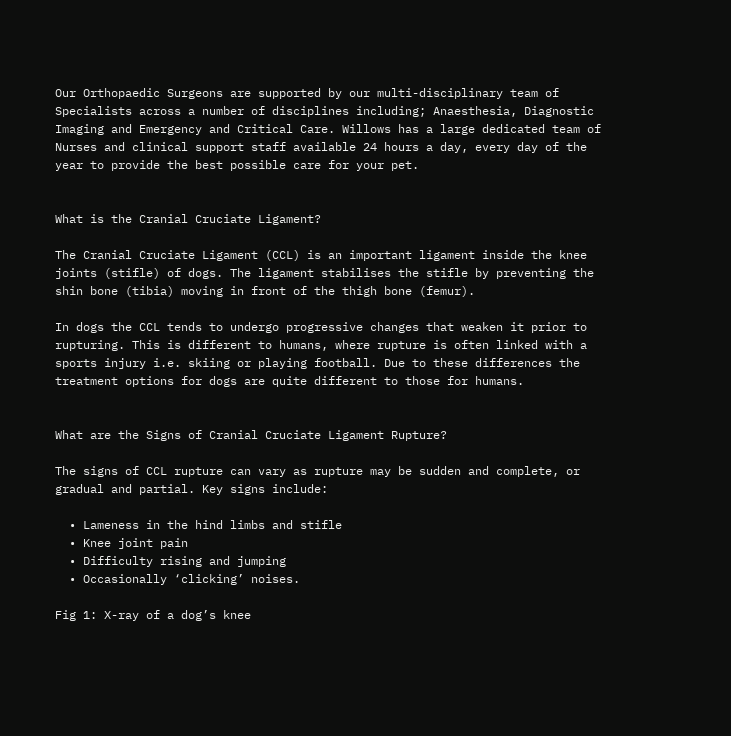Our Orthopaedic Surgeons are supported by our multi-disciplinary team of Specialists across a number of disciplines including; Anaesthesia, Diagnostic Imaging and Emergency and Critical Care. Willows has a large dedicated team of Nurses and clinical support staff available 24 hours a day, every day of the year to provide the best possible care for your pet.


What is the Cranial Cruciate Ligament?

The Cranial Cruciate Ligament (CCL) is an important ligament inside the knee joints (stifle) of dogs. The ligament stabilises the stifle by preventing the shin bone (tibia) moving in front of the thigh bone (femur).

In dogs the CCL tends to undergo progressive changes that weaken it prior to rupturing. This is different to humans, where rupture is often linked with a sports injury i.e. skiing or playing football. Due to these differences the treatment options for dogs are quite different to those for humans.


What are the Signs of Cranial Cruciate Ligament Rupture?

The signs of CCL rupture can vary as rupture may be sudden and complete, or gradual and partial. Key signs include:

  • Lameness in the hind limbs and stifle
  • Knee joint pain
  • Difficulty rising and jumping
  • Occasionally ‘clicking’ noises.

Fig 1: X-ray of a dog’s knee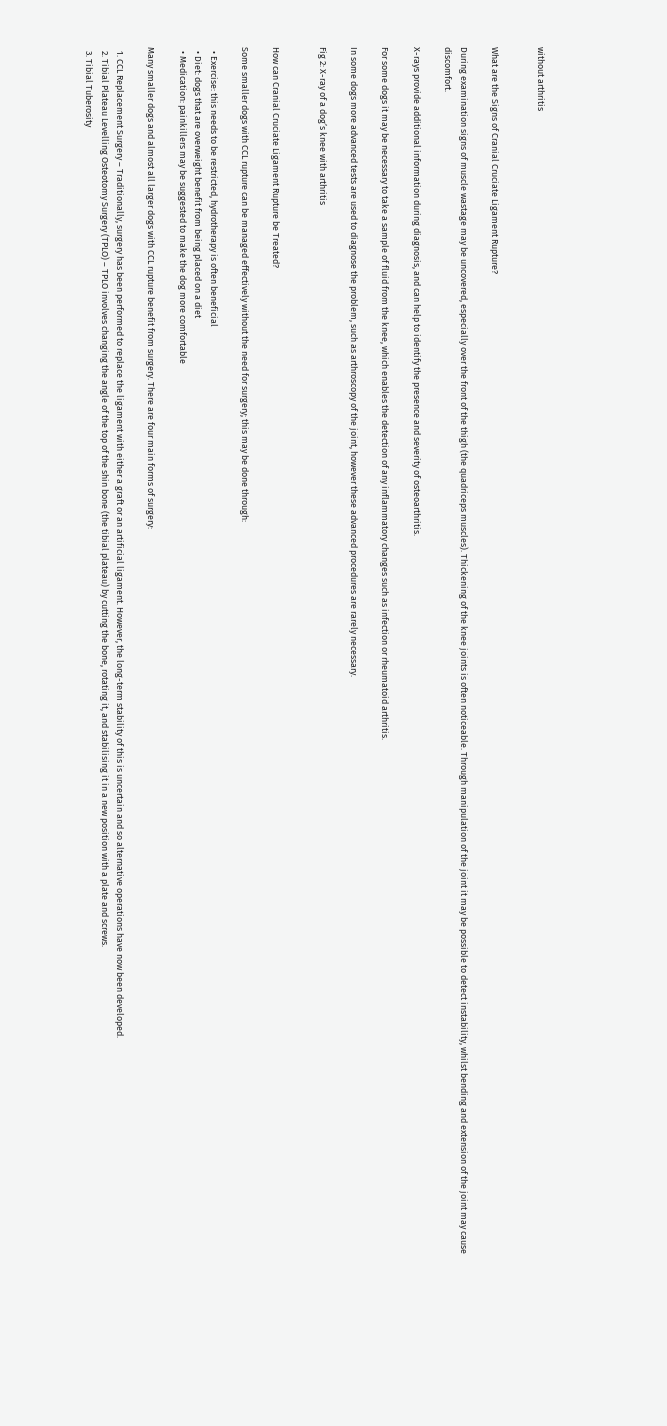without arthritis


What are the Signs of Cranial Cruciate Ligament Rupture?

During examination signs of muscle wastage may be uncovered, especially over the front of the thigh (the quadriceps muscles). Thickening of the knee joints is often noticeable. Through manipulation of the joint it may be possible to detect instability, whilst bending and extension of the joint may cause discomfort.

X-rays provide additional information during diagnosis, and can help to identify the presence and severity of osteoarthritis.

For some dogs it may be necessary to take a sample of fluid from the knee, which enables the detection of any inflammatory changes such as infection or rheumatoid arthritis.

In some dogs more advanced tests are used to diagnose the problem, such as arthroscopy of the joint, however these advanced procedures are rarely necessary.

Fig 2: X-ray of a dog’s knee with arthritis


How can Cranial Cruciate Ligament Rupture be Treated?

Some smaller dogs with CCL rupture can be managed effectively without the need for surgery; this may be done through:

  • Exercise: this needs to be restricted, hydrotherapy is often beneficial
  • Diet: dogs that are overweight benefit from being placed on a diet
  • Medication: painkillers may be suggested to make the dog more comfortable

Many smaller dogs and almost all larger dogs with CCL rupture benefit from surgery. There are four main forms of surgery:

  1. CCL Replacement Surgery – Traditionally, surgery has been performed to replace the ligament with either a graft or an artificial ligament. However, the long-term stability of this is uncertain and so alternative operations have now been developed.
  2. Tibial Plateau Levelling Osteotomy Surgery (TPLO) – TPLO involves changing the angle of the top of the shin bone (the tibial plateau) by cutting the bone, rotating it, and stabilising it in a new position with a plate and screws.
  3. Tibial Tuberosity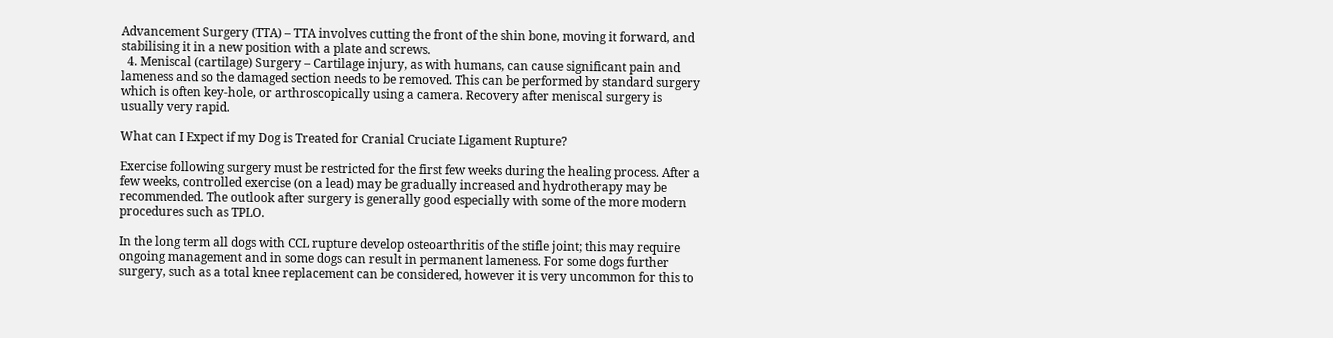Advancement Surgery (TTA) – TTA involves cutting the front of the shin bone, moving it forward, and stabilising it in a new position with a plate and screws.
  4. Meniscal (cartilage) Surgery – Cartilage injury, as with humans, can cause significant pain and lameness and so the damaged section needs to be removed. This can be performed by standard surgery which is often key-hole, or arthroscopically using a camera. Recovery after meniscal surgery is usually very rapid.

What can I Expect if my Dog is Treated for Cranial Cruciate Ligament Rupture?

Exercise following surgery must be restricted for the first few weeks during the healing process. After a few weeks, controlled exercise (on a lead) may be gradually increased and hydrotherapy may be recommended. The outlook after surgery is generally good especially with some of the more modern procedures such as TPLO.

In the long term all dogs with CCL rupture develop osteoarthritis of the stifle joint; this may require ongoing management and in some dogs can result in permanent lameness. For some dogs further surgery, such as a total knee replacement can be considered, however it is very uncommon for this to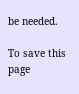be needed.

To save this page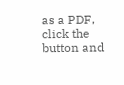as a PDF, click the button and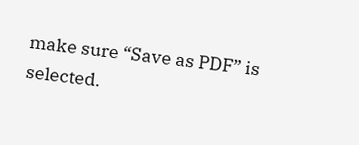make sure “Save as PDF” is selected.